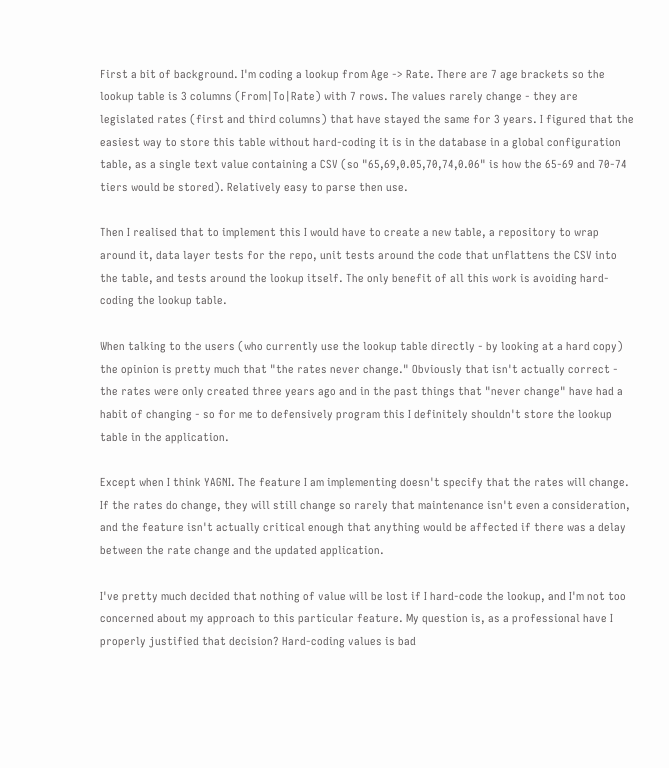First a bit of background. I'm coding a lookup from Age -> Rate. There are 7 age brackets so the lookup table is 3 columns (From|To|Rate) with 7 rows. The values rarely change - they are legislated rates (first and third columns) that have stayed the same for 3 years. I figured that the easiest way to store this table without hard-coding it is in the database in a global configuration table, as a single text value containing a CSV (so "65,69,0.05,70,74,0.06" is how the 65-69 and 70-74 tiers would be stored). Relatively easy to parse then use.

Then I realised that to implement this I would have to create a new table, a repository to wrap around it, data layer tests for the repo, unit tests around the code that unflattens the CSV into the table, and tests around the lookup itself. The only benefit of all this work is avoiding hard-coding the lookup table.

When talking to the users (who currently use the lookup table directly - by looking at a hard copy) the opinion is pretty much that "the rates never change." Obviously that isn't actually correct - the rates were only created three years ago and in the past things that "never change" have had a habit of changing - so for me to defensively program this I definitely shouldn't store the lookup table in the application.

Except when I think YAGNI. The feature I am implementing doesn't specify that the rates will change. If the rates do change, they will still change so rarely that maintenance isn't even a consideration, and the feature isn't actually critical enough that anything would be affected if there was a delay between the rate change and the updated application.

I've pretty much decided that nothing of value will be lost if I hard-code the lookup, and I'm not too concerned about my approach to this particular feature. My question is, as a professional have I properly justified that decision? Hard-coding values is bad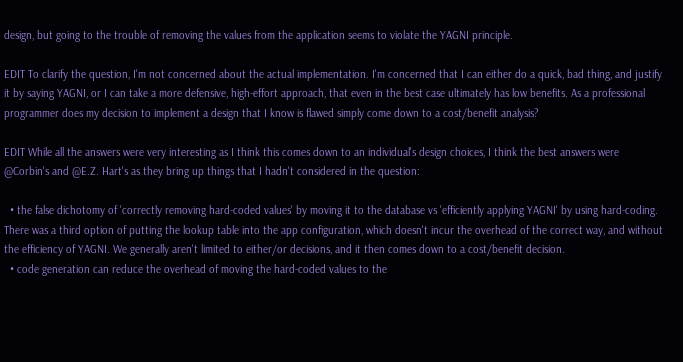design, but going to the trouble of removing the values from the application seems to violate the YAGNI principle.

EDIT To clarify the question, I'm not concerned about the actual implementation. I'm concerned that I can either do a quick, bad thing, and justify it by saying YAGNI, or I can take a more defensive, high-effort approach, that even in the best case ultimately has low benefits. As a professional programmer does my decision to implement a design that I know is flawed simply come down to a cost/benefit analysis?

EDIT While all the answers were very interesting as I think this comes down to an individual's design choices, I think the best answers were @Corbin's and @E.Z. Hart's as they bring up things that I hadn't considered in the question:

  • the false dichotomy of 'correctly removing hard-coded values' by moving it to the database vs 'efficiently applying YAGNI' by using hard-coding. There was a third option of putting the lookup table into the app configuration, which doesn't incur the overhead of the correct way, and without the efficiency of YAGNI. We generally aren't limited to either/or decisions, and it then comes down to a cost/benefit decision.
  • code generation can reduce the overhead of moving the hard-coded values to the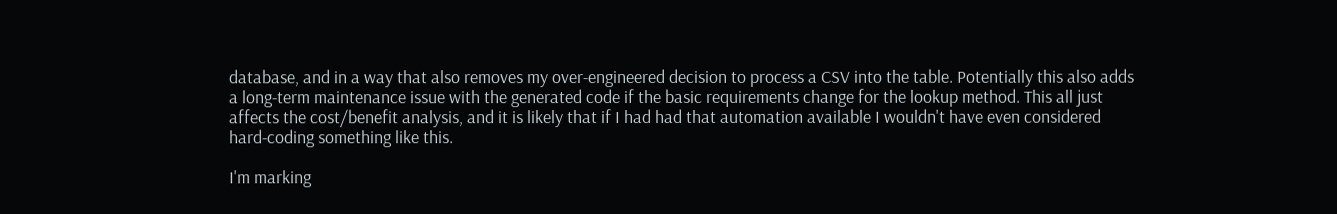database, and in a way that also removes my over-engineered decision to process a CSV into the table. Potentially this also adds a long-term maintenance issue with the generated code if the basic requirements change for the lookup method. This all just affects the cost/benefit analysis, and it is likely that if I had had that automation available I wouldn't have even considered hard-coding something like this.

I'm marking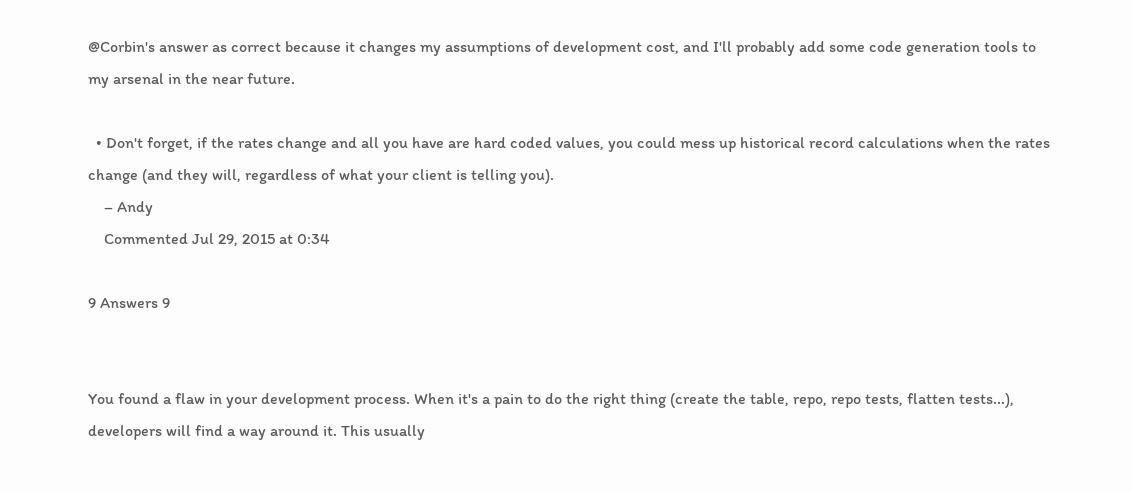@Corbin's answer as correct because it changes my assumptions of development cost, and I'll probably add some code generation tools to my arsenal in the near future.

  • Don't forget, if the rates change and all you have are hard coded values, you could mess up historical record calculations when the rates change (and they will, regardless of what your client is telling you).
    – Andy
    Commented Jul 29, 2015 at 0:34

9 Answers 9


You found a flaw in your development process. When it's a pain to do the right thing (create the table, repo, repo tests, flatten tests...), developers will find a way around it. This usually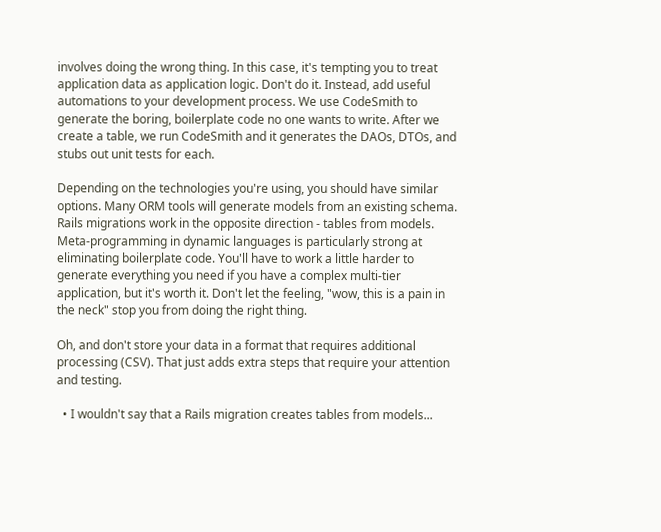involves doing the wrong thing. In this case, it's tempting you to treat application data as application logic. Don't do it. Instead, add useful automations to your development process. We use CodeSmith to generate the boring, boilerplate code no one wants to write. After we create a table, we run CodeSmith and it generates the DAOs, DTOs, and stubs out unit tests for each.

Depending on the technologies you're using, you should have similar options. Many ORM tools will generate models from an existing schema. Rails migrations work in the opposite direction - tables from models. Meta-programming in dynamic languages is particularly strong at eliminating boilerplate code. You'll have to work a little harder to generate everything you need if you have a complex multi-tier application, but it's worth it. Don't let the feeling, "wow, this is a pain in the neck" stop you from doing the right thing.

Oh, and don't store your data in a format that requires additional processing (CSV). That just adds extra steps that require your attention and testing.

  • I wouldn't say that a Rails migration creates tables from models...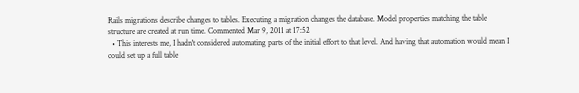Rails migrations describe changes to tables. Executing a migration changes the database. Model properties matching the table structure are created at run time. Commented Mar 9, 2011 at 17:52
  • This interests me, I hadn't considered automating parts of the initial effort to that level. And having that automation would mean I could set up a full table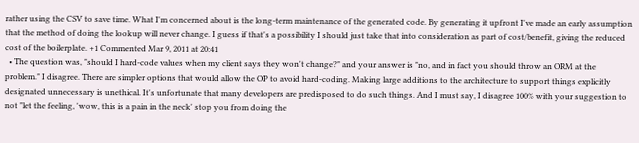rather using the CSV to save time. What I'm concerned about is the long-term maintenance of the generated code. By generating it upfront I've made an early assumption that the method of doing the lookup will never change. I guess if that's a possibility I should just take that into consideration as part of cost/benefit, giving the reduced cost of the boilerplate. +1 Commented Mar 9, 2011 at 20:41
  • The question was, "should I hard-code values when my client says they won't change?" and your answer is "no, and in fact you should throw an ORM at the problem." I disagree. There are simpler options that would allow the OP to avoid hard-coding. Making large additions to the architecture to support things explicitly designated unnecessary is unethical. It's unfortunate that many developers are predisposed to do such things. And I must say, I disagree 100% with your suggestion to not "let the feeling, 'wow, this is a pain in the neck' stop you from doing the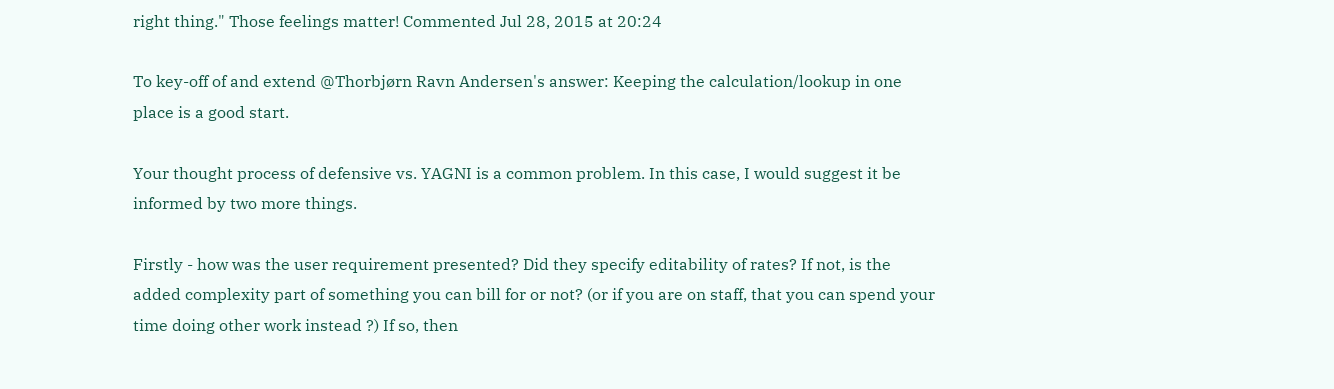right thing." Those feelings matter! Commented Jul 28, 2015 at 20:24

To key-off of and extend @Thorbjørn Ravn Andersen's answer: Keeping the calculation/lookup in one place is a good start.

Your thought process of defensive vs. YAGNI is a common problem. In this case, I would suggest it be informed by two more things.

Firstly - how was the user requirement presented? Did they specify editability of rates? If not, is the added complexity part of something you can bill for or not? (or if you are on staff, that you can spend your time doing other work instead ?) If so, then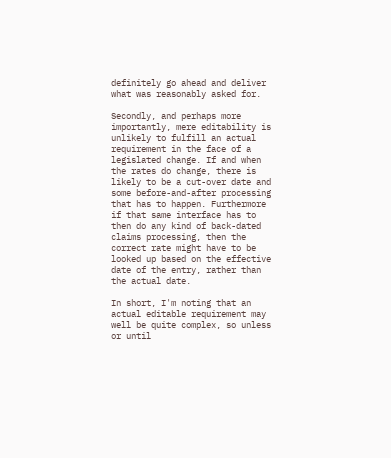definitely go ahead and deliver what was reasonably asked for.

Secondly, and perhaps more importantly, mere editability is unlikely to fulfill an actual requirement in the face of a legislated change. If and when the rates do change, there is likely to be a cut-over date and some before-and-after processing that has to happen. Furthermore if that same interface has to then do any kind of back-dated claims processing, then the correct rate might have to be looked up based on the effective date of the entry, rather than the actual date.

In short, I'm noting that an actual editable requirement may well be quite complex, so unless or until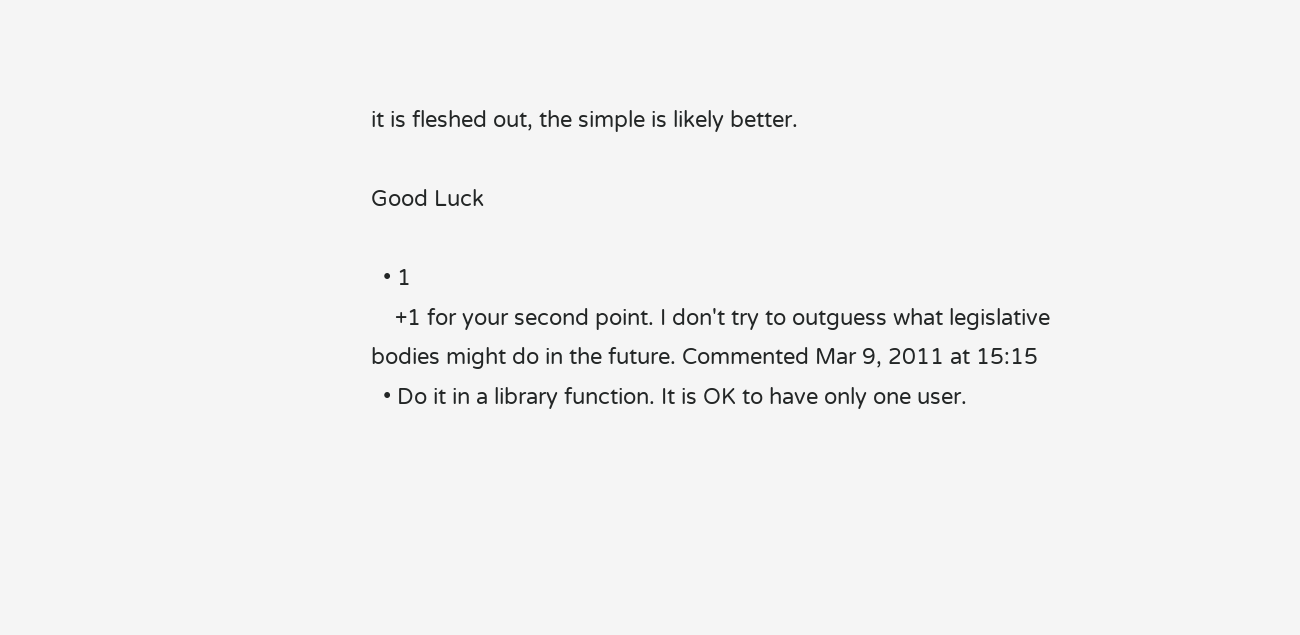it is fleshed out, the simple is likely better.

Good Luck

  • 1
    +1 for your second point. I don't try to outguess what legislative bodies might do in the future. Commented Mar 9, 2011 at 15:15
  • Do it in a library function. It is OK to have only one user.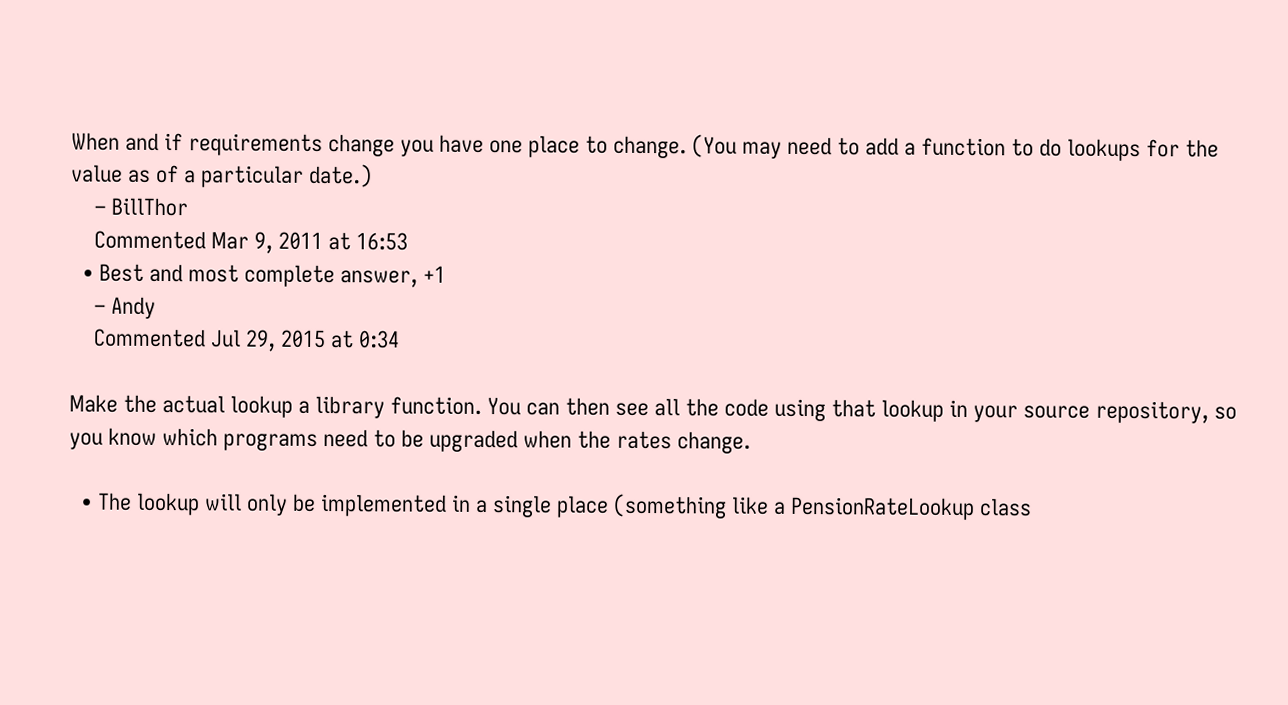When and if requirements change you have one place to change. (You may need to add a function to do lookups for the value as of a particular date.)
    – BillThor
    Commented Mar 9, 2011 at 16:53
  • Best and most complete answer, +1
    – Andy
    Commented Jul 29, 2015 at 0:34

Make the actual lookup a library function. You can then see all the code using that lookup in your source repository, so you know which programs need to be upgraded when the rates change.

  • The lookup will only be implemented in a single place (something like a PensionRateLookup class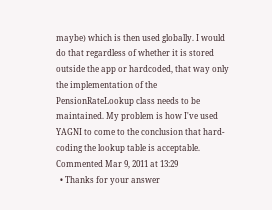maybe) which is then used globally. I would do that regardless of whether it is stored outside the app or hardcoded, that way only the implementation of the PensionRateLookup class needs to be maintained. My problem is how I've used YAGNI to come to the conclusion that hard-coding the lookup table is acceptable. Commented Mar 9, 2011 at 13:29
  • Thanks for your answer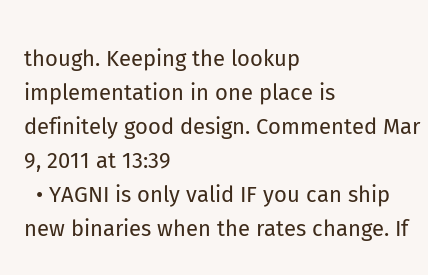though. Keeping the lookup implementation in one place is definitely good design. Commented Mar 9, 2011 at 13:39
  • YAGNI is only valid IF you can ship new binaries when the rates change. If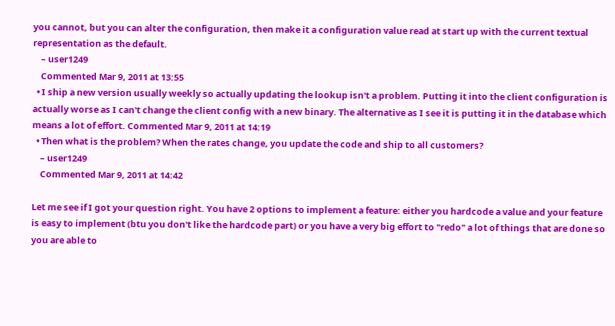you cannot, but you can alter the configuration, then make it a configuration value read at start up with the current textual representation as the default.
    – user1249
    Commented Mar 9, 2011 at 13:55
  • I ship a new version usually weekly so actually updating the lookup isn't a problem. Putting it into the client configuration is actually worse as I can't change the client config with a new binary. The alternative as I see it is putting it in the database which means a lot of effort. Commented Mar 9, 2011 at 14:19
  • Then what is the problem? When the rates change, you update the code and ship to all customers?
    – user1249
    Commented Mar 9, 2011 at 14:42

Let me see if I got your question right. You have 2 options to implement a feature: either you hardcode a value and your feature is easy to implement (btu you don't like the hardcode part) or you have a very big effort to "redo" a lot of things that are done so you are able to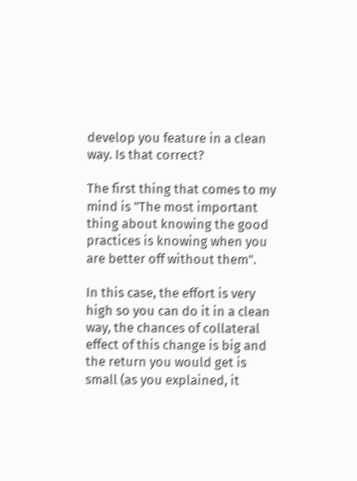develop you feature in a clean way. Is that correct?

The first thing that comes to my mind is "The most important thing about knowing the good practices is knowing when you are better off without them".

In this case, the effort is very high so you can do it in a clean way, the chances of collateral effect of this change is big and the return you would get is small (as you explained, it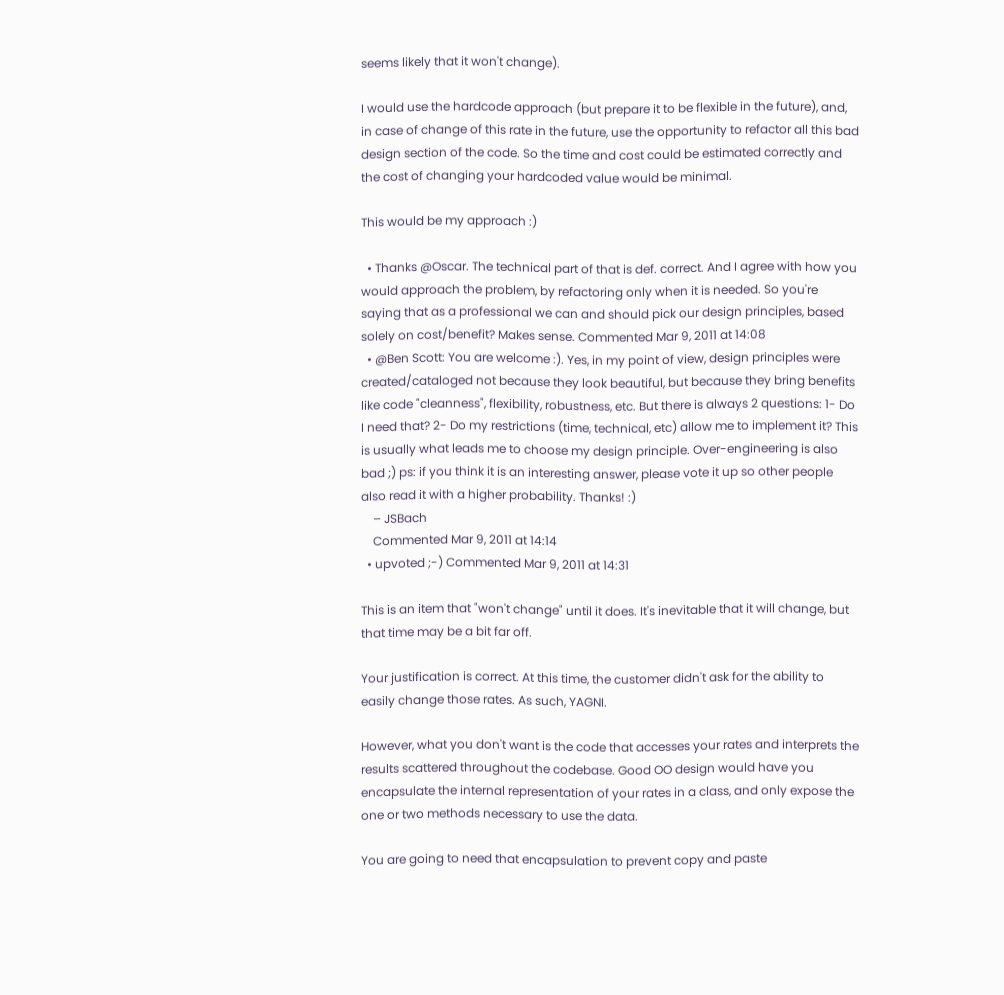seems likely that it won't change).

I would use the hardcode approach (but prepare it to be flexible in the future), and, in case of change of this rate in the future, use the opportunity to refactor all this bad design section of the code. So the time and cost could be estimated correctly and the cost of changing your hardcoded value would be minimal.

This would be my approach :)

  • Thanks @Oscar. The technical part of that is def. correct. And I agree with how you would approach the problem, by refactoring only when it is needed. So you're saying that as a professional we can and should pick our design principles, based solely on cost/benefit? Makes sense. Commented Mar 9, 2011 at 14:08
  • @Ben Scott: You are welcome :). Yes, in my point of view, design principles were created/cataloged not because they look beautiful, but because they bring benefits like code "cleanness", flexibility, robustness, etc. But there is always 2 questions: 1- Do I need that? 2- Do my restrictions (time, technical, etc) allow me to implement it? This is usually what leads me to choose my design principle. Over-engineering is also bad ;) ps: if you think it is an interesting answer, please vote it up so other people also read it with a higher probability. Thanks! :)
    – JSBach
    Commented Mar 9, 2011 at 14:14
  • upvoted ;-) Commented Mar 9, 2011 at 14:31

This is an item that "won't change" until it does. It's inevitable that it will change, but that time may be a bit far off.

Your justification is correct. At this time, the customer didn't ask for the ability to easily change those rates. As such, YAGNI.

However, what you don't want is the code that accesses your rates and interprets the results scattered throughout the codebase. Good OO design would have you encapsulate the internal representation of your rates in a class, and only expose the one or two methods necessary to use the data.

You are going to need that encapsulation to prevent copy and paste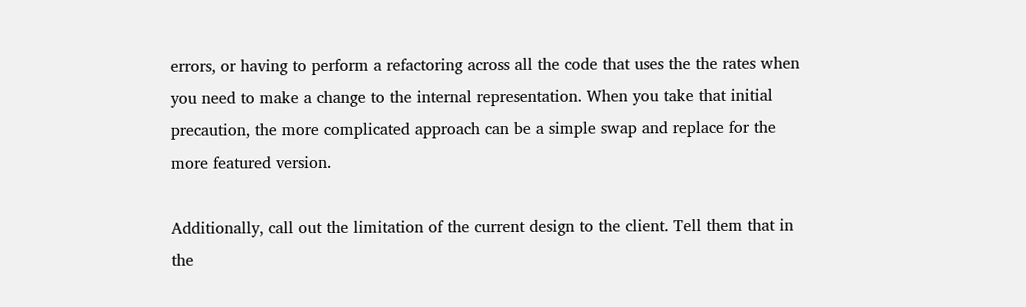errors, or having to perform a refactoring across all the code that uses the the rates when you need to make a change to the internal representation. When you take that initial precaution, the more complicated approach can be a simple swap and replace for the more featured version.

Additionally, call out the limitation of the current design to the client. Tell them that in the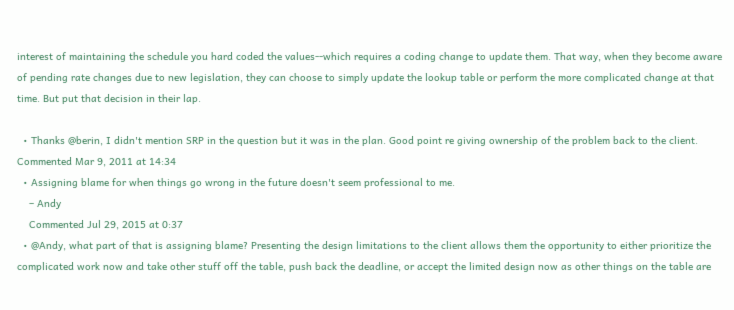interest of maintaining the schedule you hard coded the values--which requires a coding change to update them. That way, when they become aware of pending rate changes due to new legislation, they can choose to simply update the lookup table or perform the more complicated change at that time. But put that decision in their lap.

  • Thanks @berin, I didn't mention SRP in the question but it was in the plan. Good point re giving ownership of the problem back to the client. Commented Mar 9, 2011 at 14:34
  • Assigning blame for when things go wrong in the future doesn't seem professional to me.
    – Andy
    Commented Jul 29, 2015 at 0:37
  • @Andy, what part of that is assigning blame? Presenting the design limitations to the client allows them the opportunity to either prioritize the complicated work now and take other stuff off the table, push back the deadline, or accept the limited design now as other things on the table are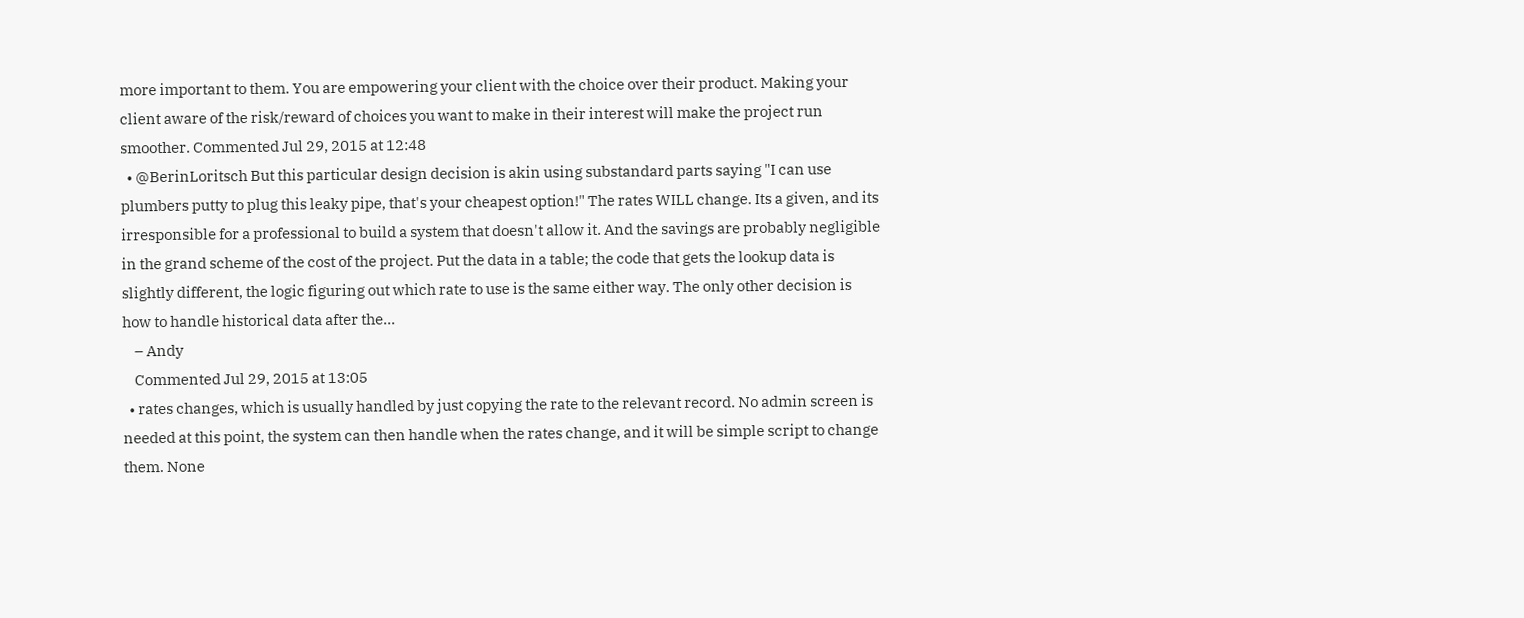more important to them. You are empowering your client with the choice over their product. Making your client aware of the risk/reward of choices you want to make in their interest will make the project run smoother. Commented Jul 29, 2015 at 12:48
  • @BerinLoritsch But this particular design decision is akin using substandard parts saying "I can use plumbers putty to plug this leaky pipe, that's your cheapest option!" The rates WILL change. Its a given, and its irresponsible for a professional to build a system that doesn't allow it. And the savings are probably negligible in the grand scheme of the cost of the project. Put the data in a table; the code that gets the lookup data is slightly different, the logic figuring out which rate to use is the same either way. The only other decision is how to handle historical data after the...
    – Andy
    Commented Jul 29, 2015 at 13:05
  • rates changes, which is usually handled by just copying the rate to the relevant record. No admin screen is needed at this point, the system can then handle when the rates change, and it will be simple script to change them. None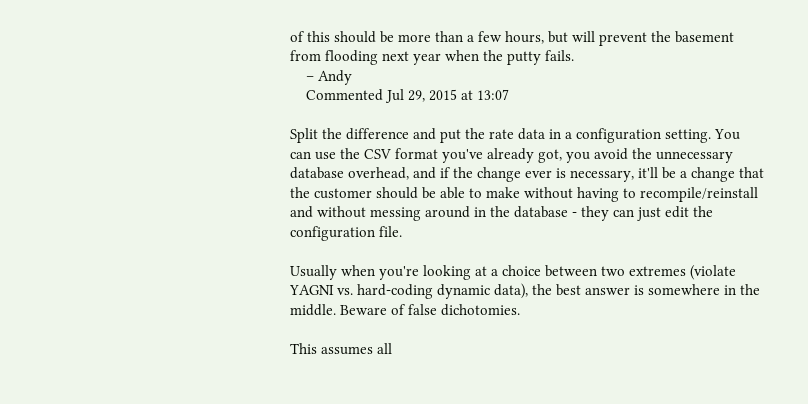of this should be more than a few hours, but will prevent the basement from flooding next year when the putty fails.
    – Andy
    Commented Jul 29, 2015 at 13:07

Split the difference and put the rate data in a configuration setting. You can use the CSV format you've already got, you avoid the unnecessary database overhead, and if the change ever is necessary, it'll be a change that the customer should be able to make without having to recompile/reinstall and without messing around in the database - they can just edit the configuration file.

Usually when you're looking at a choice between two extremes (violate YAGNI vs. hard-coding dynamic data), the best answer is somewhere in the middle. Beware of false dichotomies.

This assumes all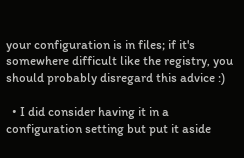your configuration is in files; if it's somewhere difficult like the registry, you should probably disregard this advice :)

  • I did consider having it in a configuration setting but put it aside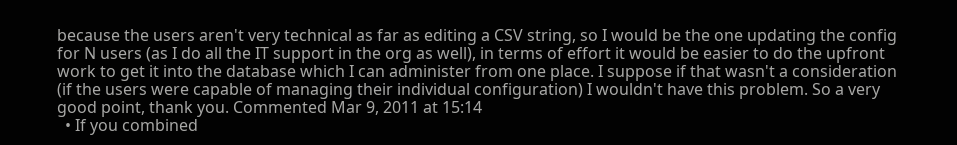because the users aren't very technical as far as editing a CSV string, so I would be the one updating the config for N users (as I do all the IT support in the org as well), in terms of effort it would be easier to do the upfront work to get it into the database which I can administer from one place. I suppose if that wasn't a consideration (if the users were capable of managing their individual configuration) I wouldn't have this problem. So a very good point, thank you. Commented Mar 9, 2011 at 15:14
  • If you combined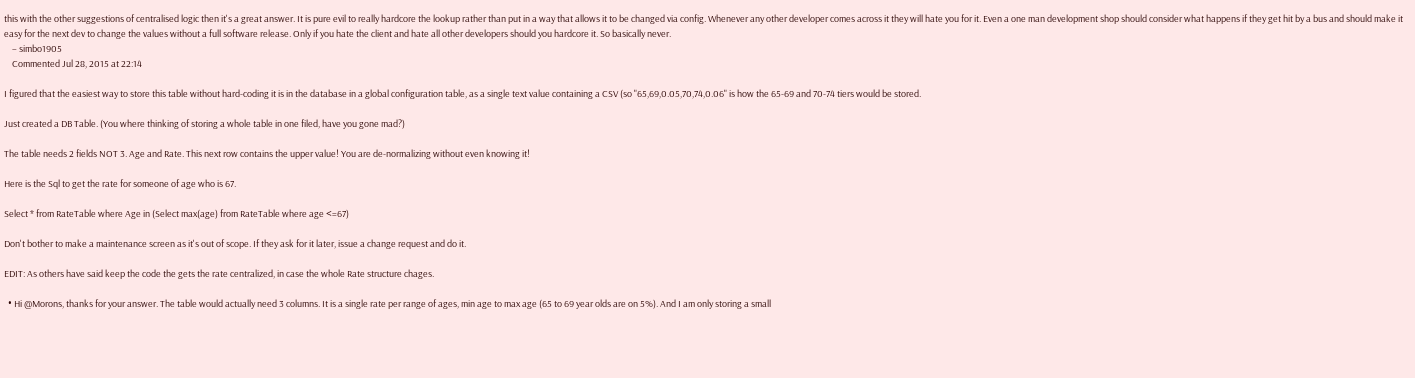this with the other suggestions of centralised logic then it's a great answer. It is pure evil to really hardcore the lookup rather than put in a way that allows it to be changed via config. Whenever any other developer comes across it they will hate you for it. Even a one man development shop should consider what happens if they get hit by a bus and should make it easy for the next dev to change the values without a full software release. Only if you hate the client and hate all other developers should you hardcore it. So basically never.
    – simbo1905
    Commented Jul 28, 2015 at 22:14

I figured that the easiest way to store this table without hard-coding it is in the database in a global configuration table, as a single text value containing a CSV (so "65,69,0.05,70,74,0.06" is how the 65-69 and 70-74 tiers would be stored.

Just created a DB Table. (You where thinking of storing a whole table in one filed, have you gone mad?)

The table needs 2 fields NOT 3. Age and Rate. This next row contains the upper value! You are de-normalizing without even knowing it!

Here is the Sql to get the rate for someone of age who is 67.

Select * from RateTable where Age in (Select max(age) from RateTable where age <=67)

Don't bother to make a maintenance screen as it's out of scope. If they ask for it later, issue a change request and do it.

EDIT: As others have said keep the code the gets the rate centralized, in case the whole Rate structure chages.

  • Hi @Morons, thanks for your answer. The table would actually need 3 columns. It is a single rate per range of ages, min age to max age (65 to 69 year olds are on 5%). And I am only storing a small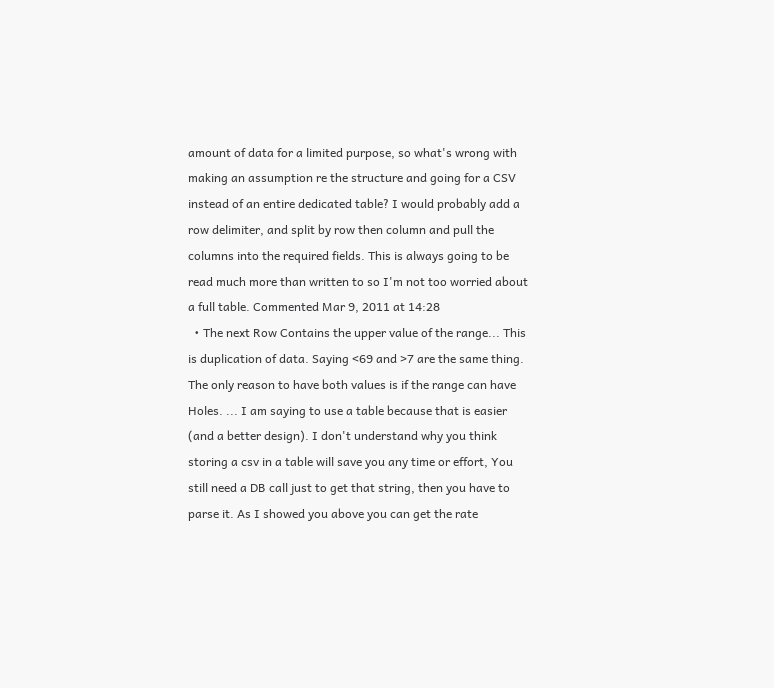amount of data for a limited purpose, so what's wrong with making an assumption re the structure and going for a CSV instead of an entire dedicated table? I would probably add a row delimiter, and split by row then column and pull the columns into the required fields. This is always going to be read much more than written to so I'm not too worried about a full table. Commented Mar 9, 2011 at 14:28
  • The next Row Contains the upper value of the range... This is duplication of data. Saying <69 and >7 are the same thing. The only reason to have both values is if the range can have Holes. ... I am saying to use a table because that is easier (and a better design). I don't understand why you think storing a csv in a table will save you any time or effort, You still need a DB call just to get that string, then you have to parse it. As I showed you above you can get the rate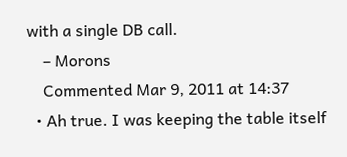with a single DB call.
    – Morons
    Commented Mar 9, 2011 at 14:37
  • Ah true. I was keeping the table itself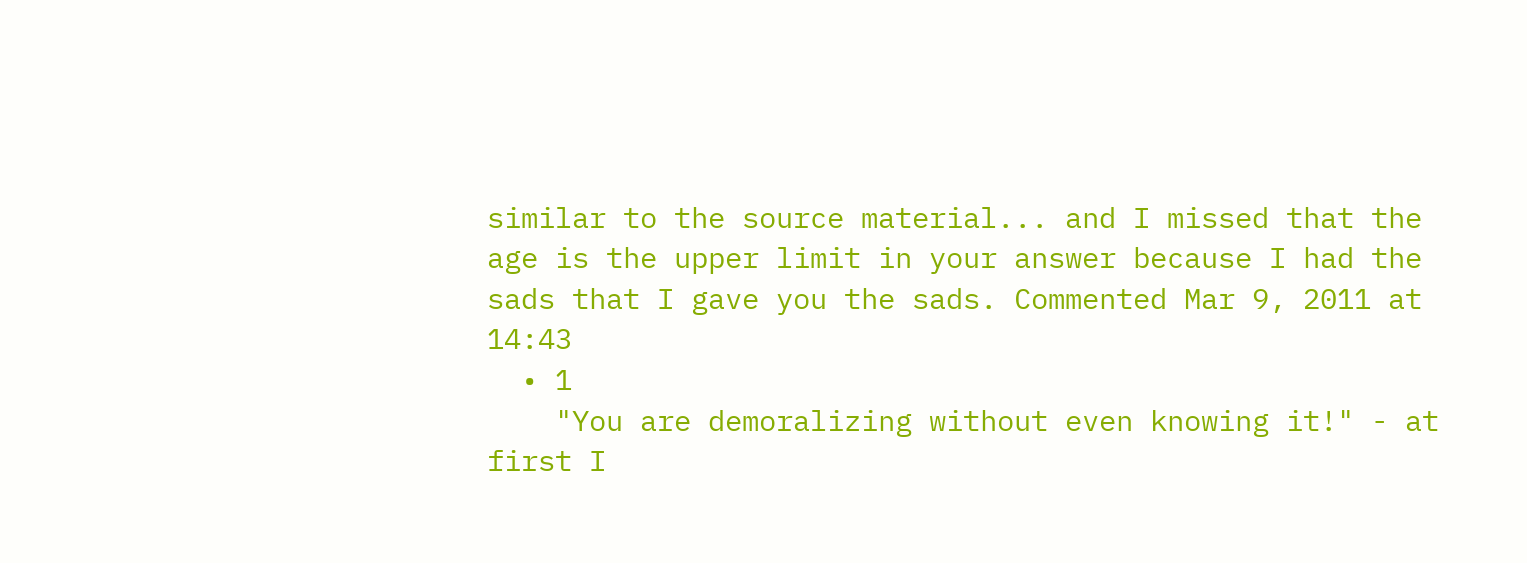similar to the source material... and I missed that the age is the upper limit in your answer because I had the sads that I gave you the sads. Commented Mar 9, 2011 at 14:43
  • 1
    "You are demoralizing without even knowing it!" - at first I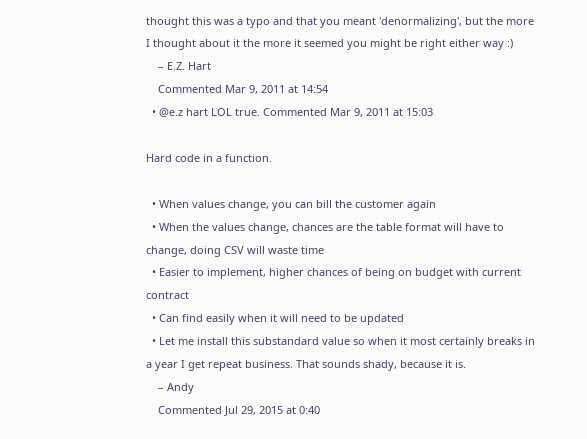thought this was a typo and that you meant 'denormalizing', but the more I thought about it the more it seemed you might be right either way :)
    – E.Z. Hart
    Commented Mar 9, 2011 at 14:54
  • @e.z hart LOL true. Commented Mar 9, 2011 at 15:03

Hard code in a function.

  • When values change, you can bill the customer again
  • When the values change, chances are the table format will have to change, doing CSV will waste time
  • Easier to implement, higher chances of being on budget with current contract
  • Can find easily when it will need to be updated
  • Let me install this substandard value so when it most certainly breaks in a year I get repeat business. That sounds shady, because it is.
    – Andy
    Commented Jul 29, 2015 at 0:40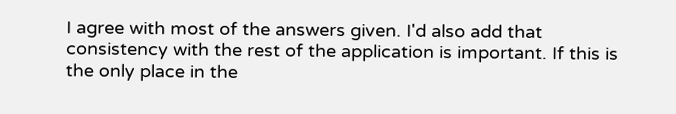I agree with most of the answers given. I'd also add that consistency with the rest of the application is important. If this is the only place in the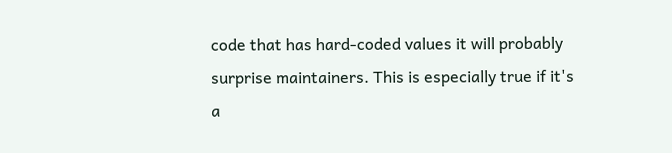code that has hard-coded values it will probably surprise maintainers. This is especially true if it's a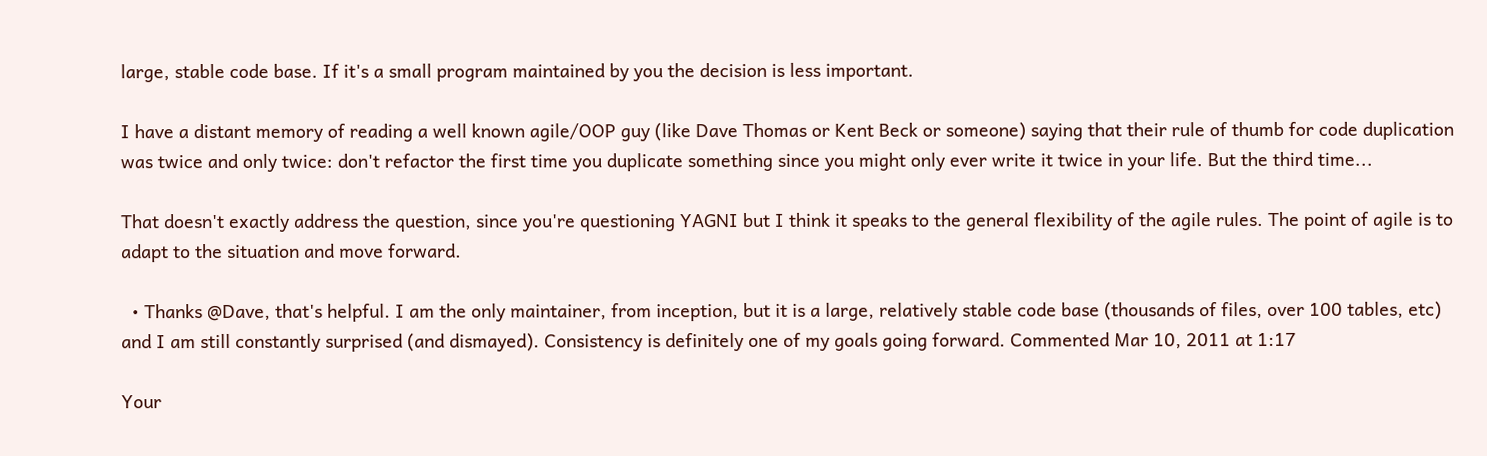large, stable code base. If it's a small program maintained by you the decision is less important.

I have a distant memory of reading a well known agile/OOP guy (like Dave Thomas or Kent Beck or someone) saying that their rule of thumb for code duplication was twice and only twice: don't refactor the first time you duplicate something since you might only ever write it twice in your life. But the third time...

That doesn't exactly address the question, since you're questioning YAGNI but I think it speaks to the general flexibility of the agile rules. The point of agile is to adapt to the situation and move forward.

  • Thanks @Dave, that's helpful. I am the only maintainer, from inception, but it is a large, relatively stable code base (thousands of files, over 100 tables, etc) and I am still constantly surprised (and dismayed). Consistency is definitely one of my goals going forward. Commented Mar 10, 2011 at 1:17

Your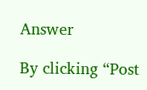Answer

By clicking “Post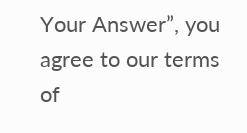Your Answer”, you agree to our terms of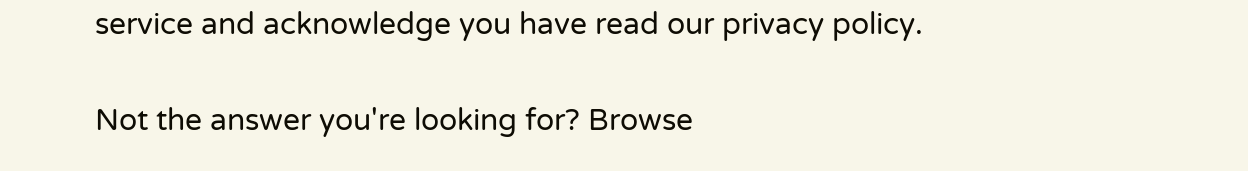service and acknowledge you have read our privacy policy.

Not the answer you're looking for? Browse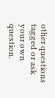other questions tagged or ask your own question.